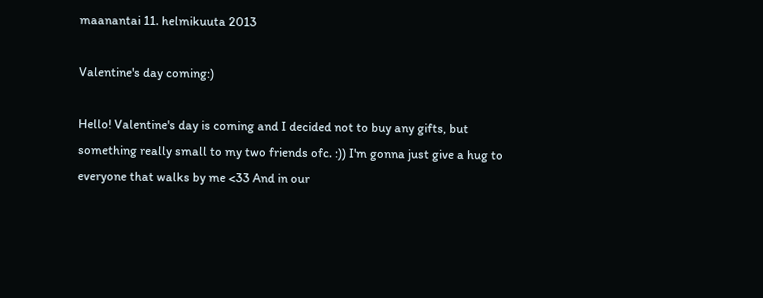maanantai 11. helmikuuta 2013

Valentine's day coming:)

Hello! Valentine's day is coming and I decided not to buy any gifts, but something really small to my two friends ofc. :)) I'm gonna just give a hug to everyone that walks by me <33 And in our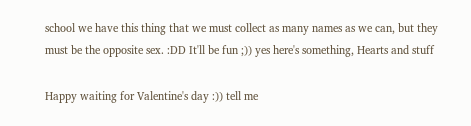school we have this thing that we must collect as many names as we can, but they must be the opposite sex. :DD It'll be fun ;)) yes here's something, Hearts and stuff

Happy waiting for Valentine's day :)) tell me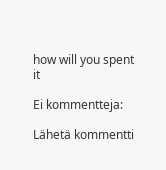how will you spent it

Ei kommentteja:

Lähetä kommentti